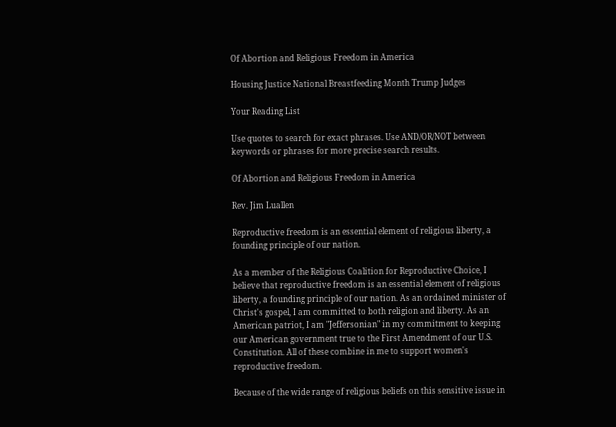Of Abortion and Religious Freedom in America

Housing Justice National Breastfeeding Month Trump Judges

Your Reading List

Use quotes to search for exact phrases. Use AND/OR/NOT between keywords or phrases for more precise search results.

Of Abortion and Religious Freedom in America

Rev. Jim Luallen

Reproductive freedom is an essential element of religious liberty, a founding principle of our nation.

As a member of the Religious Coalition for Reproductive Choice, I believe that reproductive freedom is an essential element of religious liberty, a founding principle of our nation. As an ordained minister of Christ's gospel, I am committed to both religion and liberty. As an American patriot, I am "Jeffersonian" in my commitment to keeping our American government true to the First Amendment of our U.S. Constitution. All of these combine in me to support women's reproductive freedom.

Because of the wide range of religious beliefs on this sensitive issue in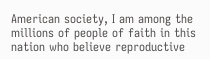American society, I am among the millions of people of faith in this nation who believe reproductive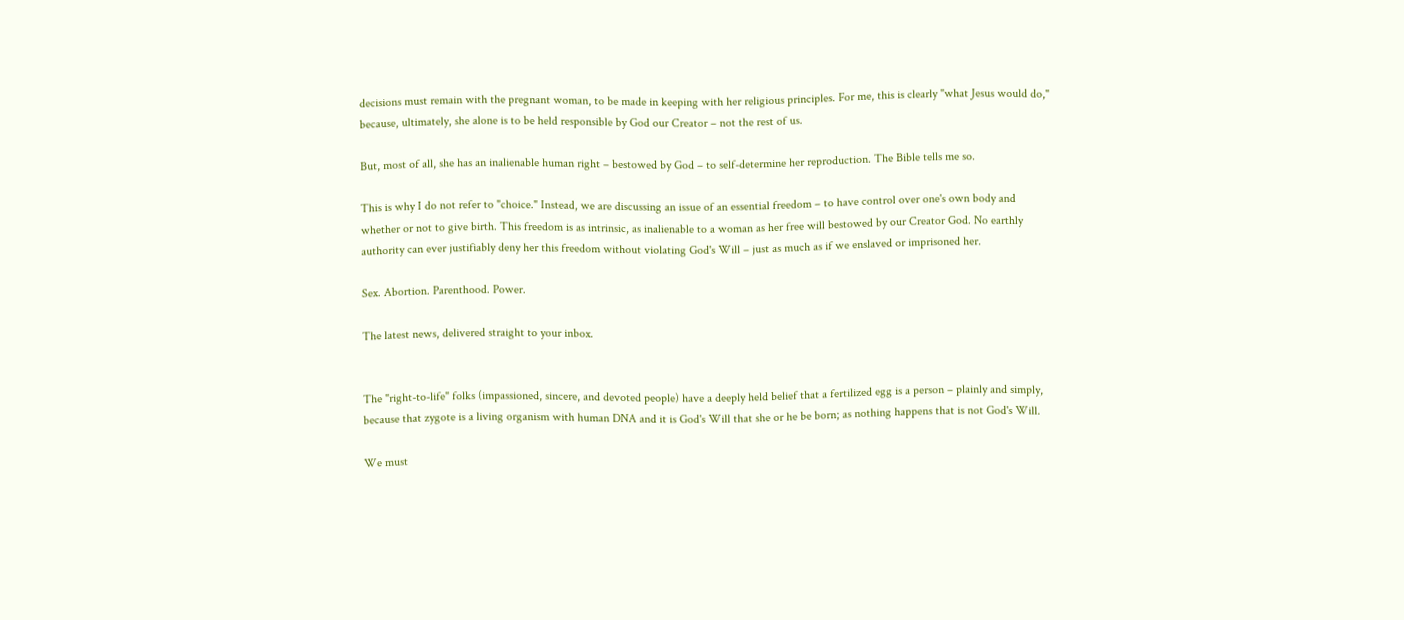decisions must remain with the pregnant woman, to be made in keeping with her religious principles. For me, this is clearly "what Jesus would do," because, ultimately, she alone is to be held responsible by God our Creator – not the rest of us.

But, most of all, she has an inalienable human right – bestowed by God – to self-determine her reproduction. The Bible tells me so.

This is why I do not refer to "choice." Instead, we are discussing an issue of an essential freedom – to have control over one's own body and whether or not to give birth. This freedom is as intrinsic, as inalienable to a woman as her free will bestowed by our Creator God. No earthly authority can ever justifiably deny her this freedom without violating God's Will – just as much as if we enslaved or imprisoned her.

Sex. Abortion. Parenthood. Power.

The latest news, delivered straight to your inbox.


The "right-to-life" folks (impassioned, sincere, and devoted people) have a deeply held belief that a fertilized egg is a person – plainly and simply, because that zygote is a living organism with human DNA and it is God's Will that she or he be born; as nothing happens that is not God's Will.

We must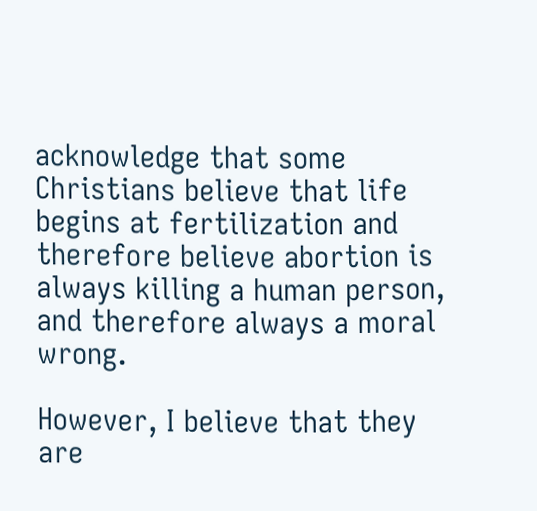acknowledge that some Christians believe that life begins at fertilization and therefore believe abortion is always killing a human person, and therefore always a moral wrong.

However, I believe that they are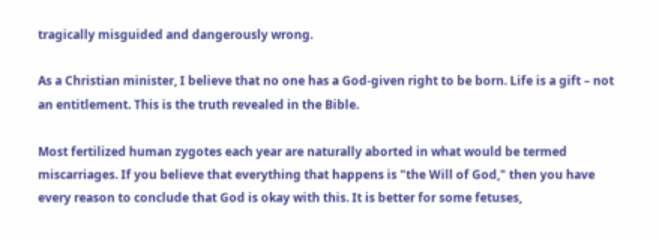tragically misguided and dangerously wrong.

As a Christian minister, I believe that no one has a God-given right to be born. Life is a gift – not an entitlement. This is the truth revealed in the Bible.

Most fertilized human zygotes each year are naturally aborted in what would be termed miscarriages. If you believe that everything that happens is "the Will of God," then you have every reason to conclude that God is okay with this. It is better for some fetuses,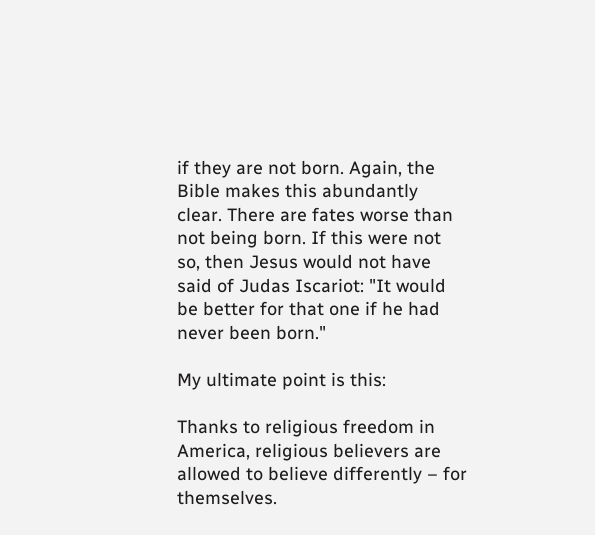if they are not born. Again, the Bible makes this abundantly clear. There are fates worse than not being born. If this were not so, then Jesus would not have said of Judas Iscariot: "It would be better for that one if he had never been born."

My ultimate point is this:

Thanks to religious freedom in America, religious believers are allowed to believe differently – for themselves.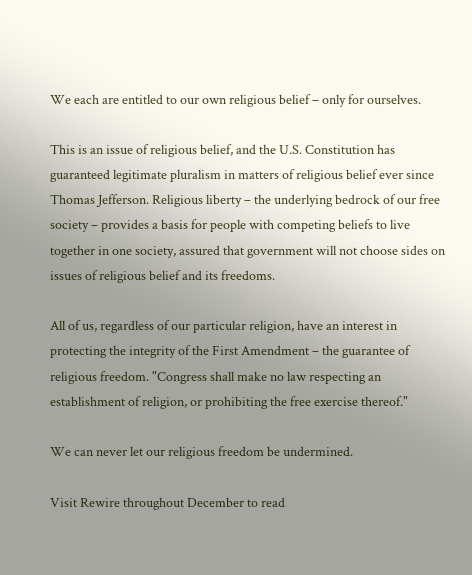We each are entitled to our own religious belief – only for ourselves.

This is an issue of religious belief, and the U.S. Constitution has guaranteed legitimate pluralism in matters of religious belief ever since Thomas Jefferson. Religious liberty – the underlying bedrock of our free society – provides a basis for people with competing beliefs to live together in one society, assured that government will not choose sides on issues of religious belief and its freedoms.

All of us, regardless of our particular religion, have an interest in protecting the integrity of the First Amendment – the guarantee of religious freedom. "Congress shall make no law respecting an establishment of religion, or prohibiting the free exercise thereof."

We can never let our religious freedom be undermined.

Visit Rewire throughout December to read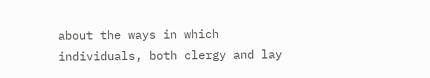about the ways in which individuals, both clergy and lay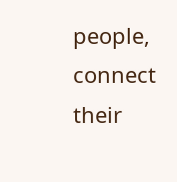people, connect their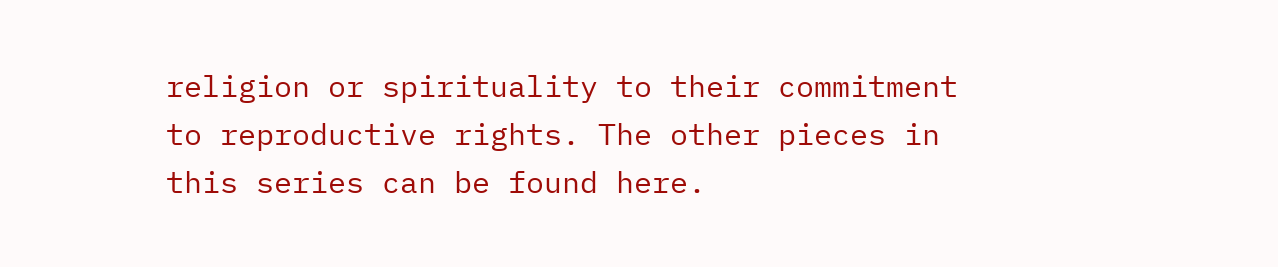religion or spirituality to their commitment to reproductive rights. The other pieces in this series can be found here.